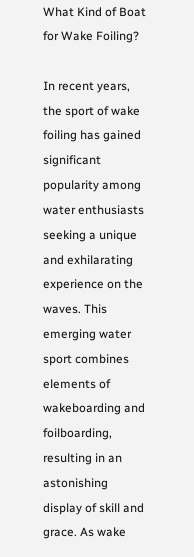What Kind of Boat for Wake Foiling?

In recent years, the sport of wake foiling has gained significant popularity among water enthusiasts seeking a unique and exhilarating experience on the waves. This emerging water sport combines elements of wakeboarding and foilboarding, resulting in an astonishing display of skill and grace. As wake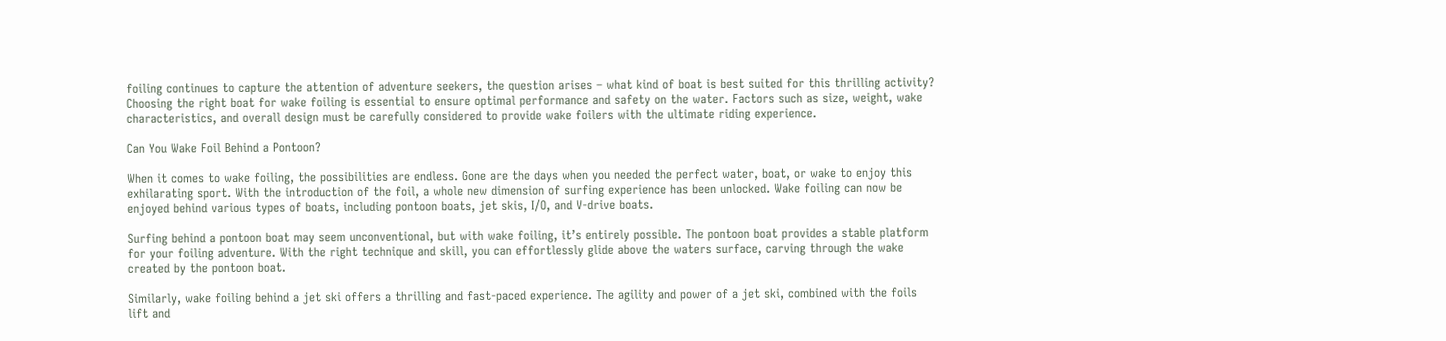foiling continues to capture the attention of adventure seekers, the question arises – what kind of boat is best suited for this thrilling activity? Choosing the right boat for wake foiling is essential to ensure optimal performance and safety on the water. Factors such as size, weight, wake characteristics, and overall design must be carefully considered to provide wake foilers with the ultimate riding experience.

Can You Wake Foil Behind a Pontoon?

When it comes to wake foiling, the possibilities are endless. Gone are the days when you needed the perfect water, boat, or wake to enjoy this exhilarating sport. With the introduction of the foil, a whole new dimension of surfing experience has been unlocked. Wake foiling can now be enjoyed behind various types of boats, including pontoon boats, jet skis, I/O, and V-drive boats.

Surfing behind a pontoon boat may seem unconventional, but with wake foiling, it’s entirely possible. The pontoon boat provides a stable platform for your foiling adventure. With the right technique and skill, you can effortlessly glide above the waters surface, carving through the wake created by the pontoon boat.

Similarly, wake foiling behind a jet ski offers a thrilling and fast-paced experience. The agility and power of a jet ski, combined with the foils lift and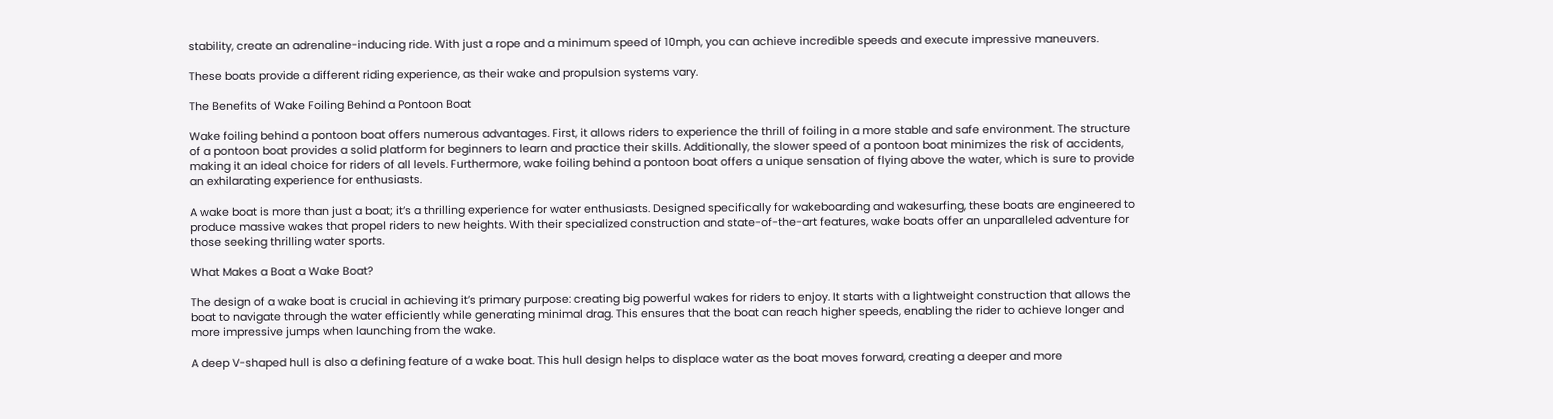stability, create an adrenaline-inducing ride. With just a rope and a minimum speed of 10mph, you can achieve incredible speeds and execute impressive maneuvers.

These boats provide a different riding experience, as their wake and propulsion systems vary.

The Benefits of Wake Foiling Behind a Pontoon Boat

Wake foiling behind a pontoon boat offers numerous advantages. First, it allows riders to experience the thrill of foiling in a more stable and safe environment. The structure of a pontoon boat provides a solid platform for beginners to learn and practice their skills. Additionally, the slower speed of a pontoon boat minimizes the risk of accidents, making it an ideal choice for riders of all levels. Furthermore, wake foiling behind a pontoon boat offers a unique sensation of flying above the water, which is sure to provide an exhilarating experience for enthusiasts.

A wake boat is more than just a boat; it’s a thrilling experience for water enthusiasts. Designed specifically for wakeboarding and wakesurfing, these boats are engineered to produce massive wakes that propel riders to new heights. With their specialized construction and state-of-the-art features, wake boats offer an unparalleled adventure for those seeking thrilling water sports.

What Makes a Boat a Wake Boat?

The design of a wake boat is crucial in achieving it’s primary purpose: creating big powerful wakes for riders to enjoy. It starts with a lightweight construction that allows the boat to navigate through the water efficiently while generating minimal drag. This ensures that the boat can reach higher speeds, enabling the rider to achieve longer and more impressive jumps when launching from the wake.

A deep V-shaped hull is also a defining feature of a wake boat. This hull design helps to displace water as the boat moves forward, creating a deeper and more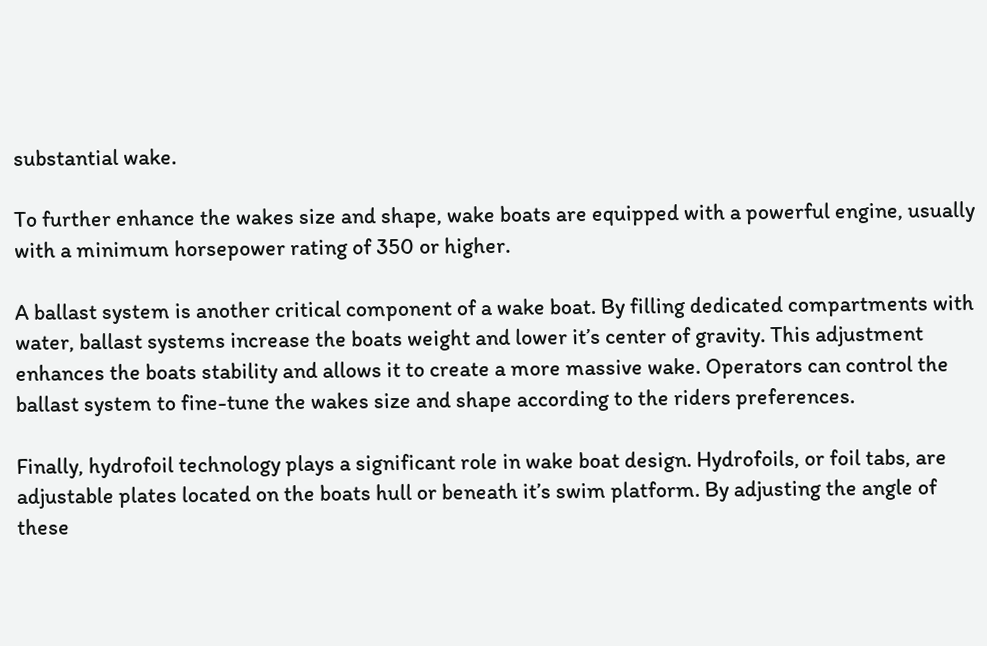substantial wake.

To further enhance the wakes size and shape, wake boats are equipped with a powerful engine, usually with a minimum horsepower rating of 350 or higher.

A ballast system is another critical component of a wake boat. By filling dedicated compartments with water, ballast systems increase the boats weight and lower it’s center of gravity. This adjustment enhances the boats stability and allows it to create a more massive wake. Operators can control the ballast system to fine-tune the wakes size and shape according to the riders preferences.

Finally, hydrofoil technology plays a significant role in wake boat design. Hydrofoils, or foil tabs, are adjustable plates located on the boats hull or beneath it’s swim platform. By adjusting the angle of these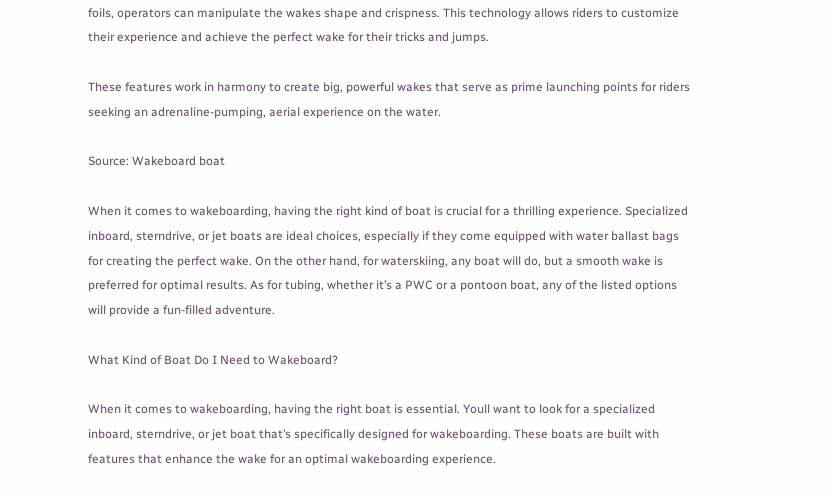foils, operators can manipulate the wakes shape and crispness. This technology allows riders to customize their experience and achieve the perfect wake for their tricks and jumps.

These features work in harmony to create big, powerful wakes that serve as prime launching points for riders seeking an adrenaline-pumping, aerial experience on the water.

Source: Wakeboard boat

When it comes to wakeboarding, having the right kind of boat is crucial for a thrilling experience. Specialized inboard, sterndrive, or jet boats are ideal choices, especially if they come equipped with water ballast bags for creating the perfect wake. On the other hand, for waterskiing, any boat will do, but a smooth wake is preferred for optimal results. As for tubing, whether it’s a PWC or a pontoon boat, any of the listed options will provide a fun-filled adventure.

What Kind of Boat Do I Need to Wakeboard?

When it comes to wakeboarding, having the right boat is essential. Youll want to look for a specialized inboard, sterndrive, or jet boat that’s specifically designed for wakeboarding. These boats are built with features that enhance the wake for an optimal wakeboarding experience.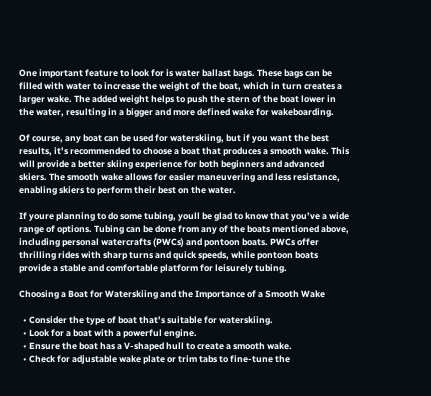One important feature to look for is water ballast bags. These bags can be filled with water to increase the weight of the boat, which in turn creates a larger wake. The added weight helps to push the stern of the boat lower in the water, resulting in a bigger and more defined wake for wakeboarding.

Of course, any boat can be used for waterskiing, but if you want the best results, it’s recommended to choose a boat that produces a smooth wake. This will provide a better skiing experience for both beginners and advanced skiers. The smooth wake allows for easier maneuvering and less resistance, enabling skiers to perform their best on the water.

If youre planning to do some tubing, youll be glad to know that you’ve a wide range of options. Tubing can be done from any of the boats mentioned above, including personal watercrafts (PWCs) and pontoon boats. PWCs offer thrilling rides with sharp turns and quick speeds, while pontoon boats provide a stable and comfortable platform for leisurely tubing.

Choosing a Boat for Waterskiing and the Importance of a Smooth Wake

  • Consider the type of boat that’s suitable for waterskiing.
  • Look for a boat with a powerful engine.
  • Ensure the boat has a V-shaped hull to create a smooth wake.
  • Check for adjustable wake plate or trim tabs to fine-tune the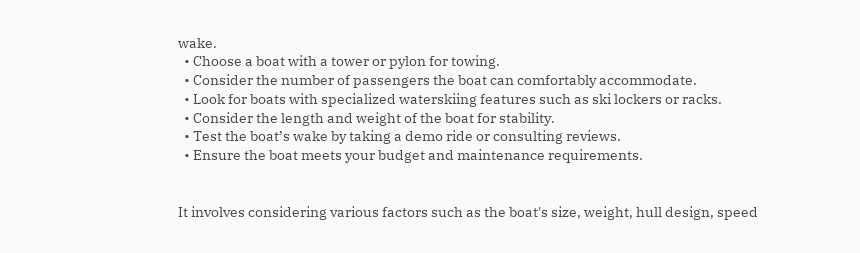wake.
  • Choose a boat with a tower or pylon for towing.
  • Consider the number of passengers the boat can comfortably accommodate.
  • Look for boats with specialized waterskiing features such as ski lockers or racks.
  • Consider the length and weight of the boat for stability.
  • Test the boat’s wake by taking a demo ride or consulting reviews.
  • Ensure the boat meets your budget and maintenance requirements.


It involves considering various factors such as the boat's size, weight, hull design, speed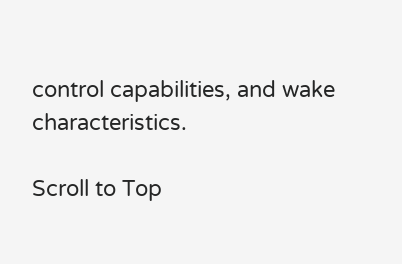control capabilities, and wake characteristics.

Scroll to Top